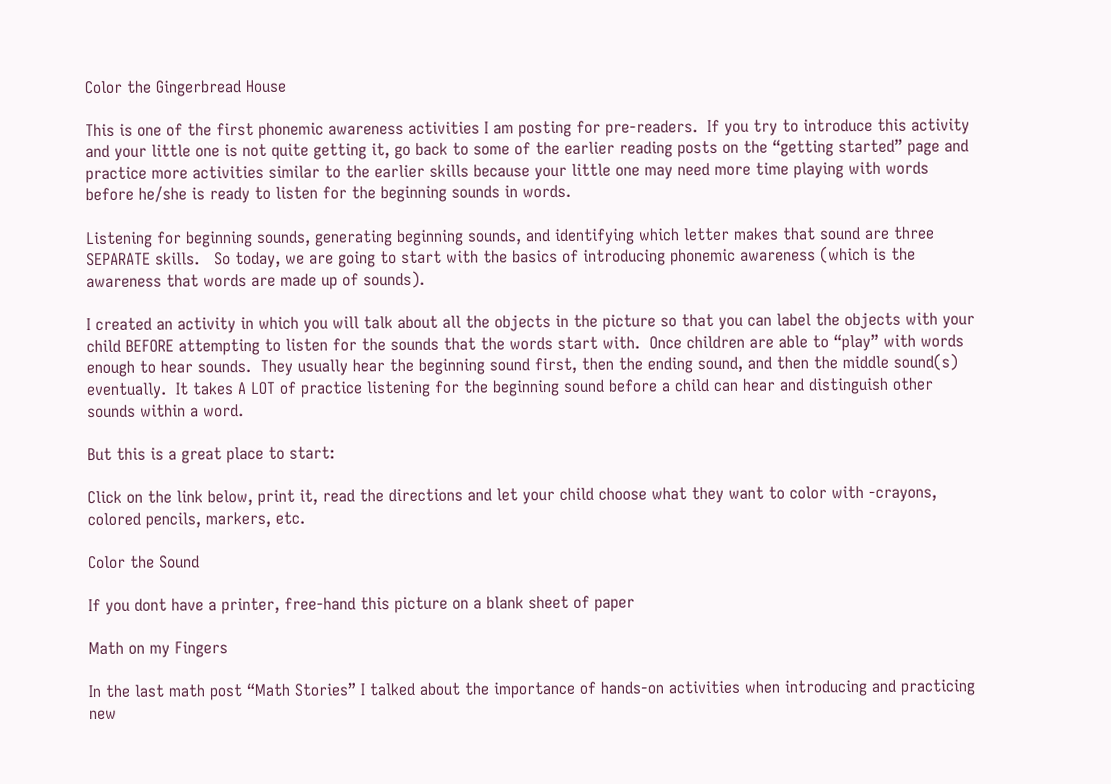Color the Gingerbread House

This is one of the first phonemic awareness activities I am posting for pre-readers.  If you try to introduce this activity and your little one is not quite getting it, go back to some of the earlier reading posts on the “getting started” page and practice more activities similar to the earlier skills because your little one may need more time playing with words before he/she is ready to listen for the beginning sounds in words.

Listening for beginning sounds, generating beginning sounds, and identifying which letter makes that sound are three SEPARATE skills.   So today, we are going to start with the basics of introducing phonemic awareness (which is the awareness that words are made up of sounds).

I created an activity in which you will talk about all the objects in the picture so that you can label the objects with your child BEFORE attempting to listen for the sounds that the words start with.  Once children are able to “play” with words enough to hear sounds.  They usually hear the beginning sound first, then the ending sound, and then the middle sound(s) eventually.  It takes A LOT of practice listening for the beginning sound before a child can hear and distinguish other sounds within a word.

But this is a great place to start:

Click on the link below, print it, read the directions and let your child choose what they want to color with -crayons, colored pencils, markers, etc.

Color the Sound

If you dont have a printer, free-hand this picture on a blank sheet of paper

Math on my Fingers

In the last math post “Math Stories” I talked about the importance of hands-on activities when introducing and practicing new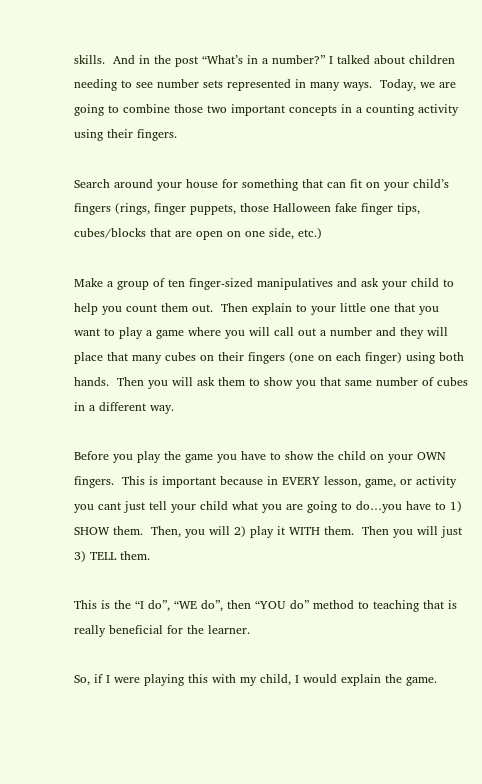skills.  And in the post “What’s in a number?” I talked about children needing to see number sets represented in many ways.  Today, we are going to combine those two important concepts in a counting activity using their fingers.

Search around your house for something that can fit on your child’s fingers (rings, finger puppets, those Halloween fake finger tips, cubes/blocks that are open on one side, etc.)

Make a group of ten finger-sized manipulatives and ask your child to help you count them out.  Then explain to your little one that you want to play a game where you will call out a number and they will place that many cubes on their fingers (one on each finger) using both hands.  Then you will ask them to show you that same number of cubes in a different way.

Before you play the game you have to show the child on your OWN fingers.  This is important because in EVERY lesson, game, or activity you cant just tell your child what you are going to do…you have to 1) SHOW them.  Then, you will 2) play it WITH them.  Then you will just 3) TELL them.

This is the “I do”, “WE do”, then “YOU do” method to teaching that is really beneficial for the learner.

So, if I were playing this with my child, I would explain the game.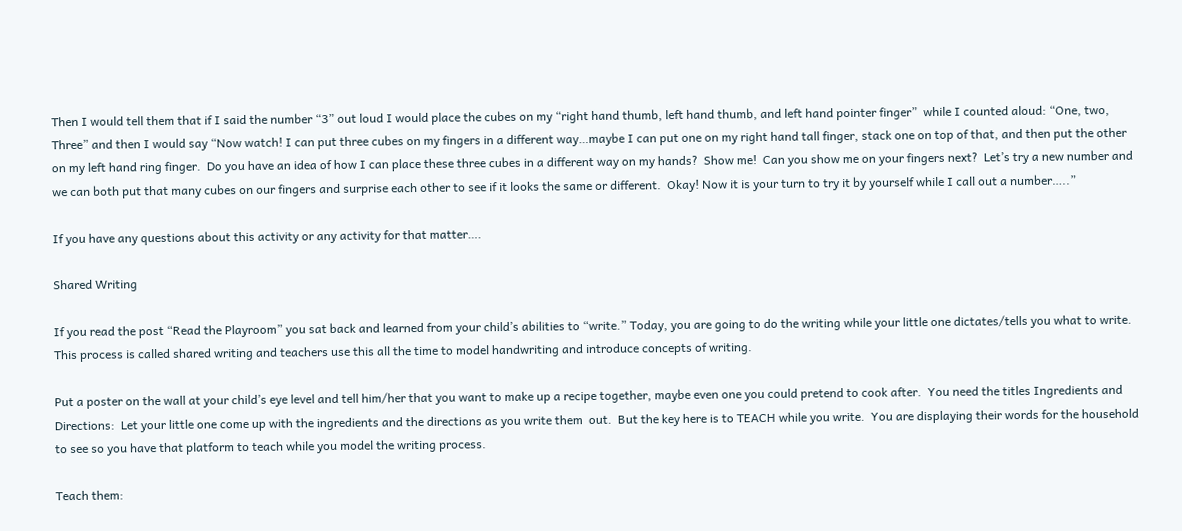Then I would tell them that if I said the number “3” out loud I would place the cubes on my “right hand thumb, left hand thumb, and left hand pointer finger”  while I counted aloud: “One, two, Three” and then I would say “Now watch! I can put three cubes on my fingers in a different way…maybe I can put one on my right hand tall finger, stack one on top of that, and then put the other on my left hand ring finger.  Do you have an idea of how I can place these three cubes in a different way on my hands?  Show me!  Can you show me on your fingers next?  Let’s try a new number and we can both put that many cubes on our fingers and surprise each other to see if it looks the same or different.  Okay! Now it is your turn to try it by yourself while I call out a number…..”

If you have any questions about this activity or any activity for that matter….

Shared Writing

If you read the post “Read the Playroom” you sat back and learned from your child’s abilities to “write.” Today, you are going to do the writing while your little one dictates/tells you what to write. This process is called shared writing and teachers use this all the time to model handwriting and introduce concepts of writing.

Put a poster on the wall at your child’s eye level and tell him/her that you want to make up a recipe together, maybe even one you could pretend to cook after.  You need the titles Ingredients and Directions:  Let your little one come up with the ingredients and the directions as you write them  out.  But the key here is to TEACH while you write.  You are displaying their words for the household to see so you have that platform to teach while you model the writing process.

Teach them: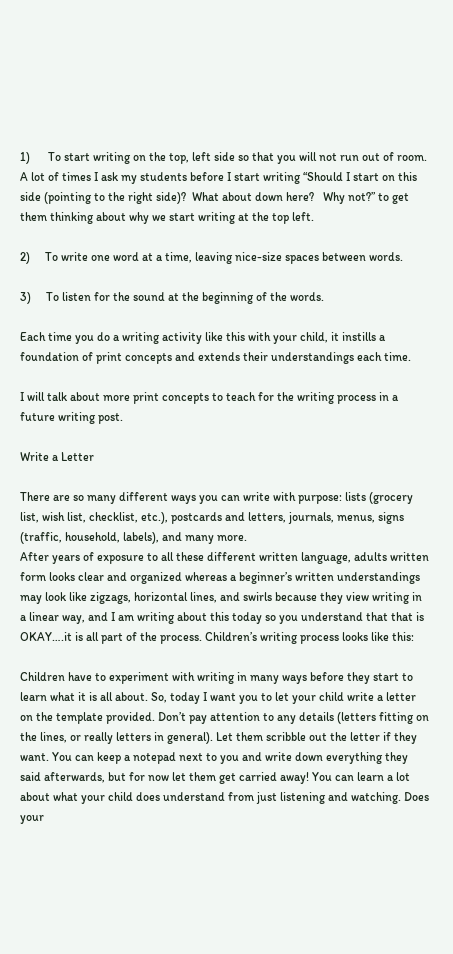1)      To start writing on the top, left side so that you will not run out of room.  A lot of times I ask my students before I start writing “Should I start on this side (pointing to the right side)?  What about down here?   Why not?” to get them thinking about why we start writing at the top left.

2)     To write one word at a time, leaving nice-size spaces between words.

3)     To listen for the sound at the beginning of the words.

Each time you do a writing activity like this with your child, it instills a foundation of print concepts and extends their understandings each time.

I will talk about more print concepts to teach for the writing process in a future writing post.

Write a Letter

There are so many different ways you can write with purpose: lists (grocery list, wish list, checklist, etc.), postcards and letters, journals, menus, signs (traffic, household, labels), and many more.
After years of exposure to all these different written language, adults written form looks clear and organized whereas a beginner’s written understandings may look like zigzags, horizontal lines, and swirls because they view writing in a linear way, and I am writing about this today so you understand that that is OKAY….it is all part of the process. Children’s writing process looks like this:

Children have to experiment with writing in many ways before they start to learn what it is all about. So, today I want you to let your child write a letter on the template provided. Don’t pay attention to any details (letters fitting on the lines, or really letters in general). Let them scribble out the letter if they want. You can keep a notepad next to you and write down everything they said afterwards, but for now let them get carried away! You can learn a lot about what your child does understand from just listening and watching. Does your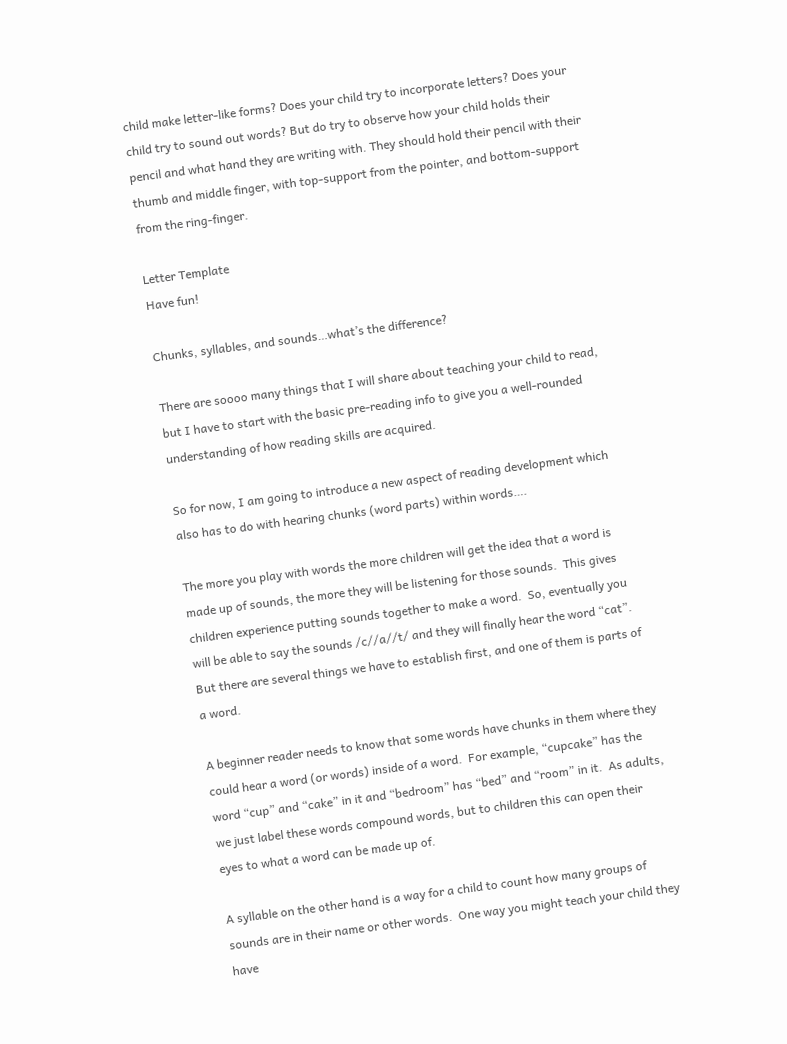child make letter-like forms? Does your child try to incorporate letters? Does your child try to sound out words? But do try to observe how your child holds their pencil and what hand they are writing with. They should hold their pencil with their thumb and middle finger, with top-support from the pointer, and bottom-support from the ring-finger.

Letter Template
Have fun!

Chunks, syllables, and sounds…what’s the difference?

There are soooo many things that I will share about teaching your child to read, but I have to start with the basic pre-reading info to give you a well-rounded understanding of how reading skills are acquired.

So for now, I am going to introduce a new aspect of reading development which also has to do with hearing chunks (word parts) within words….

The more you play with words the more children will get the idea that a word is made up of sounds, the more they will be listening for those sounds.  This gives children experience putting sounds together to make a word.  So, eventually you will be able to say the sounds /c//a//t/ and they will finally hear the word “cat”.  But there are several things we have to establish first, and one of them is parts of a word.

A beginner reader needs to know that some words have chunks in them where they could hear a word (or words) inside of a word.  For example, “cupcake” has the word “cup” and “cake” in it and “bedroom” has “bed” and “room” in it.  As adults, we just label these words compound words, but to children this can open their eyes to what a word can be made up of.

A syllable on the other hand is a way for a child to count how many groups of sounds are in their name or other words.  One way you might teach your child they have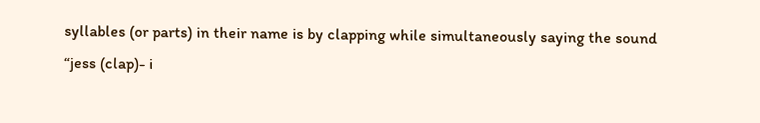syllables (or parts) in their name is by clapping while simultaneously saying the sound “jess (clap)- i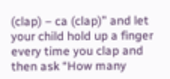(clap) – ca (clap)” and let your child hold up a finger every time you clap and then ask “How many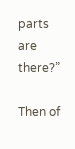parts are there?”

Then of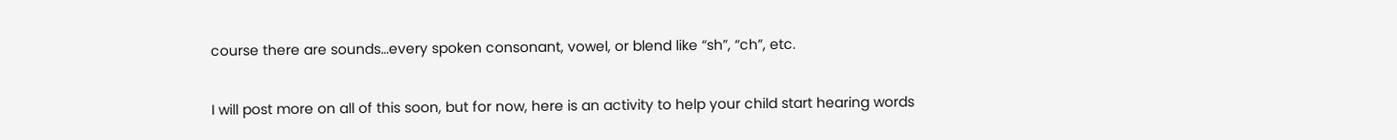course there are sounds…every spoken consonant, vowel, or blend like “sh”, “ch”, etc.

I will post more on all of this soon, but for now, here is an activity to help your child start hearing words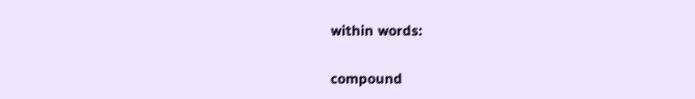within words:

compound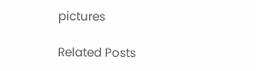pictures

Related Posts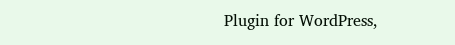Plugin for WordPress,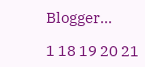Blogger...

1 18 19 20 21